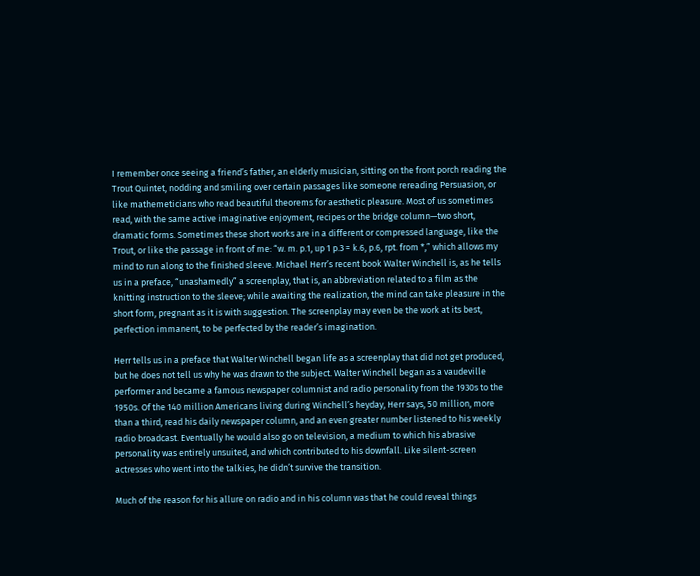I remember once seeing a friend’s father, an elderly musician, sitting on the front porch reading the Trout Quintet, nodding and smiling over certain passages like someone rereading Persuasion, or like mathemeticians who read beautiful theorems for aesthetic pleasure. Most of us sometimes read, with the same active imaginative enjoyment, recipes or the bridge column—two short, dramatic forms. Sometimes these short works are in a different or compressed language, like the Trout, or like the passage in front of me: “w. m. p.1, up 1 p.3 = k.6, p.6, rpt. from *,” which allows my mind to run along to the finished sleeve. Michael Herr’s recent book Walter Winchell is, as he tells us in a preface, “unashamedly” a screenplay, that is, an abbreviation related to a film as the knitting instruction to the sleeve; while awaiting the realization, the mind can take pleasure in the short form, pregnant as it is with suggestion. The screenplay may even be the work at its best, perfection immanent, to be perfected by the reader’s imagination.

Herr tells us in a preface that Walter Winchell began life as a screenplay that did not get produced, but he does not tell us why he was drawn to the subject. Walter Winchell began as a vaudeville performer and became a famous newspaper columnist and radio personality from the 1930s to the 1950s. Of the 140 million Americans living during Winchell’s heyday, Herr says, 50 million, more than a third, read his daily newspaper column, and an even greater number listened to his weekly radio broadcast. Eventually he would also go on television, a medium to which his abrasive personality was entirely unsuited, and which contributed to his downfall. Like silent-screen actresses who went into the talkies, he didn’t survive the transition.

Much of the reason for his allure on radio and in his column was that he could reveal things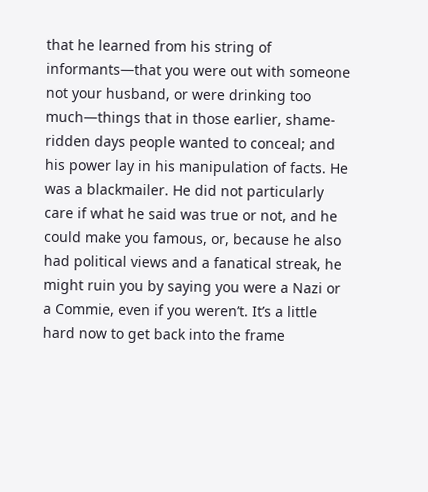that he learned from his string of informants—that you were out with someone not your husband, or were drinking too much—things that in those earlier, shame-ridden days people wanted to conceal; and his power lay in his manipulation of facts. He was a blackmailer. He did not particularly care if what he said was true or not, and he could make you famous, or, because he also had political views and a fanatical streak, he might ruin you by saying you were a Nazi or a Commie, even if you weren’t. It’s a little hard now to get back into the frame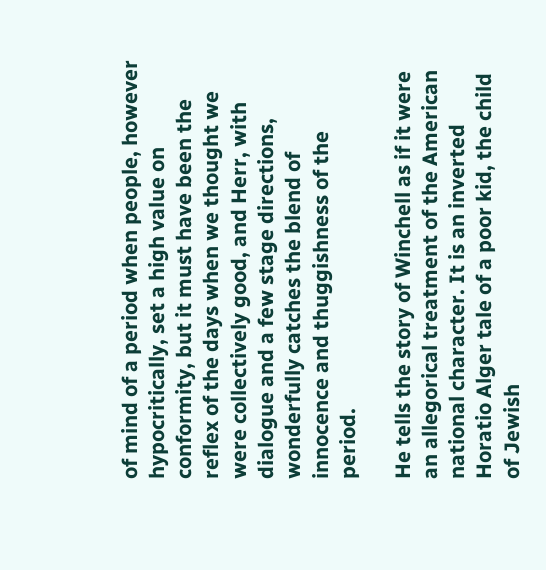of mind of a period when people, however hypocritically, set a high value on conformity, but it must have been the reflex of the days when we thought we were collectively good, and Herr, with dialogue and a few stage directions, wonderfully catches the blend of innocence and thuggishness of the period.

He tells the story of Winchell as if it were an allegorical treatment of the American national character. It is an inverted Horatio Alger tale of a poor kid, the child of Jewish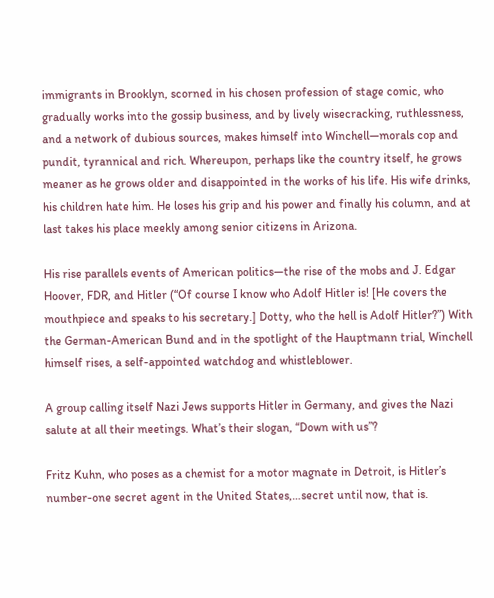immigrants in Brooklyn, scorned in his chosen profession of stage comic, who gradually works into the gossip business, and by lively wisecracking, ruthlessness, and a network of dubious sources, makes himself into Winchell—morals cop and pundit, tyrannical and rich. Whereupon, perhaps like the country itself, he grows meaner as he grows older and disappointed in the works of his life. His wife drinks, his children hate him. He loses his grip and his power and finally his column, and at last takes his place meekly among senior citizens in Arizona.

His rise parallels events of American politics—the rise of the mobs and J. Edgar Hoover, FDR, and Hitler (“Of course I know who Adolf Hitler is! [He covers the mouthpiece and speaks to his secretary.] Dotty, who the hell is Adolf Hitler?”) With the German-American Bund and in the spotlight of the Hauptmann trial, Winchell himself rises, a self-appointed watchdog and whistleblower.

A group calling itself Nazi Jews supports Hitler in Germany, and gives the Nazi salute at all their meetings. What’s their slogan, “Down with us”?

Fritz Kuhn, who poses as a chemist for a motor magnate in Detroit, is Hitler’s number-one secret agent in the United States,…secret until now, that is.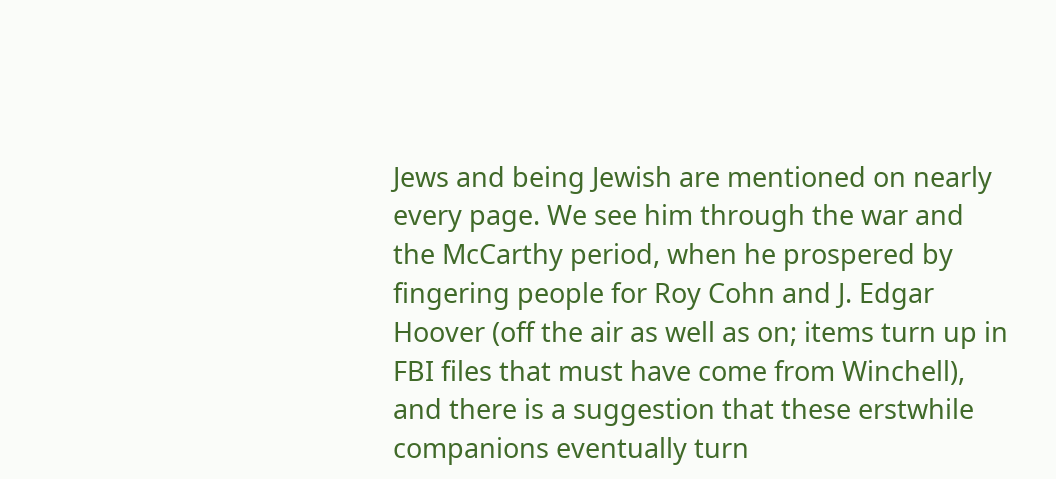Jews and being Jewish are mentioned on nearly every page. We see him through the war and the McCarthy period, when he prospered by fingering people for Roy Cohn and J. Edgar Hoover (off the air as well as on; items turn up in FBI files that must have come from Winchell), and there is a suggestion that these erstwhile companions eventually turn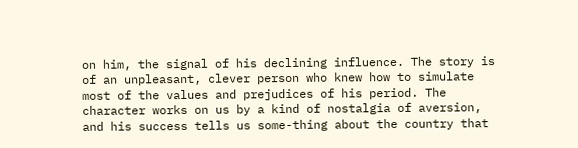on him, the signal of his declining influence. The story is of an unpleasant, clever person who knew how to simulate most of the values and prejudices of his period. The character works on us by a kind of nostalgia of aversion, and his success tells us some-thing about the country that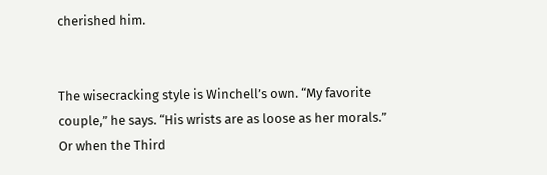cherished him.


The wisecracking style is Winchell’s own. “My favorite couple,” he says. “His wrists are as loose as her morals.” Or when the Third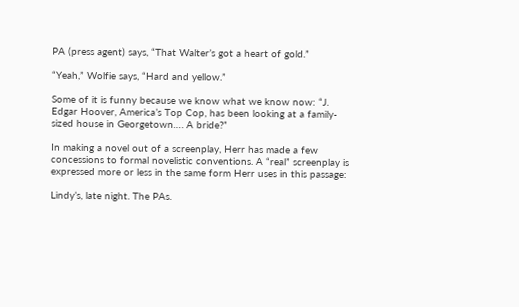PA (press agent) says, “That Walter’s got a heart of gold.”

“Yeah,” Wolfie says, “Hard and yellow.”

Some of it is funny because we know what we know now: “J. Edgar Hoover, America’s Top Cop, has been looking at a family-sized house in Georgetown…. A bride?”

In making a novel out of a screenplay, Herr has made a few concessions to formal novelistic conventions. A “real” screenplay is expressed more or less in the same form Herr uses in this passage:

Lindy’s, late night. The PAs.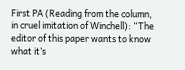First PA (Reading from the column, in cruel imitation of Winchell): “The editor of this paper wants to know what it’s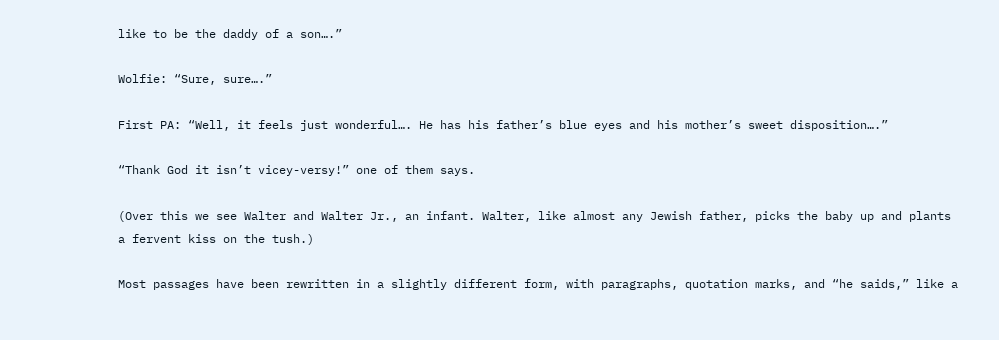like to be the daddy of a son….”

Wolfie: “Sure, sure….”

First PA: “Well, it feels just wonderful…. He has his father’s blue eyes and his mother’s sweet disposition….”

“Thank God it isn’t vicey-versy!” one of them says.

(Over this we see Walter and Walter Jr., an infant. Walter, like almost any Jewish father, picks the baby up and plants a fervent kiss on the tush.)

Most passages have been rewritten in a slightly different form, with paragraphs, quotation marks, and “he saids,” like a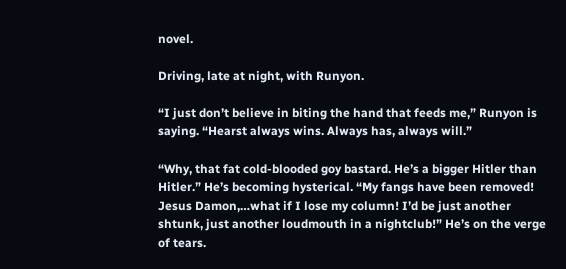novel.

Driving, late at night, with Runyon.

“I just don’t believe in biting the hand that feeds me,” Runyon is saying. “Hearst always wins. Always has, always will.”

“Why, that fat cold-blooded goy bastard. He’s a bigger Hitler than Hitler.” He’s becoming hysterical. “My fangs have been removed! Jesus Damon,…what if I lose my column! I’d be just another shtunk, just another loudmouth in a nightclub!” He’s on the verge of tears.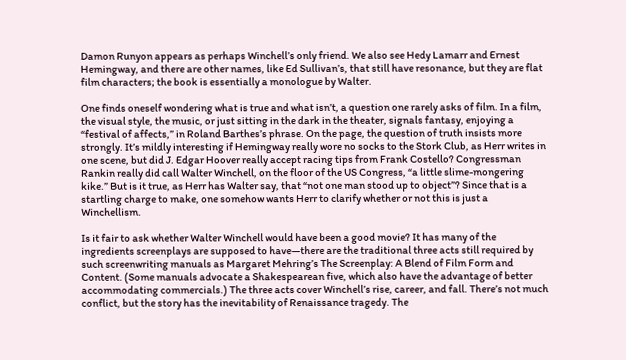Damon Runyon appears as perhaps Winchell’s only friend. We also see Hedy Lamarr and Ernest Hemingway, and there are other names, like Ed Sullivan’s, that still have resonance, but they are flat film characters; the book is essentially a monologue by Walter.

One finds oneself wondering what is true and what isn’t, a question one rarely asks of film. In a film, the visual style, the music, or just sitting in the dark in the theater, signals fantasy, enjoying a “festival of affects,” in Roland Barthes’s phrase. On the page, the question of truth insists more strongly. It’s mildly interesting if Hemingway really wore no socks to the Stork Club, as Herr writes in one scene, but did J. Edgar Hoover really accept racing tips from Frank Costello? Congressman Rankin really did call Walter Winchell, on the floor of the US Congress, “a little slime-mongering kike.” But is it true, as Herr has Walter say, that “not one man stood up to object”? Since that is a startling charge to make, one somehow wants Herr to clarify whether or not this is just a Winchellism.

Is it fair to ask whether Walter Winchell would have been a good movie? It has many of the ingredients screenplays are supposed to have—there are the traditional three acts still required by such screenwriting manuals as Margaret Mehring’s The Screenplay: A Blend of Film Form and Content. (Some manuals advocate a Shakespearean five, which also have the advantage of better accommodating commercials.) The three acts cover Winchell’s rise, career, and fall. There’s not much conflict, but the story has the inevitability of Renaissance tragedy. The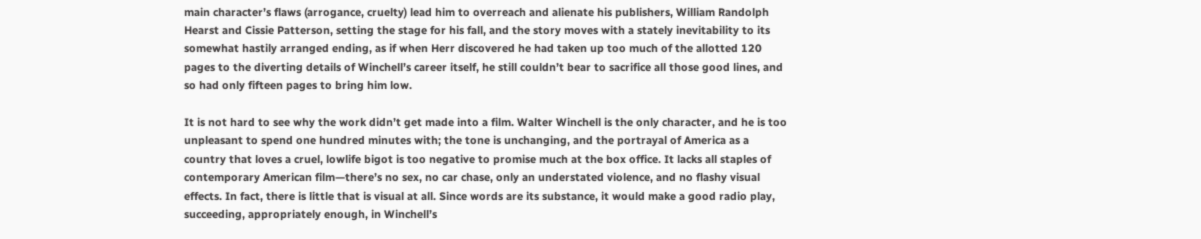main character’s flaws (arrogance, cruelty) lead him to overreach and alienate his publishers, William Randolph Hearst and Cissie Patterson, setting the stage for his fall, and the story moves with a stately inevitability to its somewhat hastily arranged ending, as if when Herr discovered he had taken up too much of the allotted 120 pages to the diverting details of Winchell’s career itself, he still couldn’t bear to sacrifice all those good lines, and so had only fifteen pages to bring him low.

It is not hard to see why the work didn’t get made into a film. Walter Winchell is the only character, and he is too unpleasant to spend one hundred minutes with; the tone is unchanging, and the portrayal of America as a country that loves a cruel, lowlife bigot is too negative to promise much at the box office. It lacks all staples of contemporary American film—there’s no sex, no car chase, only an understated violence, and no flashy visual effects. In fact, there is little that is visual at all. Since words are its substance, it would make a good radio play, succeeding, appropriately enough, in Winchell’s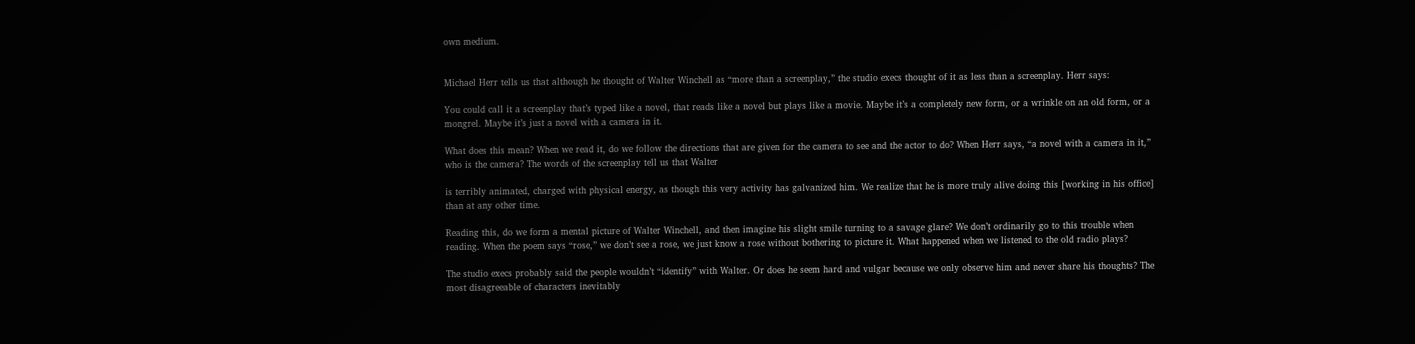own medium.


Michael Herr tells us that although he thought of Walter Winchell as “more than a screenplay,” the studio execs thought of it as less than a screenplay. Herr says:

You could call it a screenplay that’s typed like a novel, that reads like a novel but plays like a movie. Maybe it’s a completely new form, or a wrinkle on an old form, or a mongrel. Maybe it’s just a novel with a camera in it.

What does this mean? When we read it, do we follow the directions that are given for the camera to see and the actor to do? When Herr says, “a novel with a camera in it,” who is the camera? The words of the screenplay tell us that Walter

is terribly animated, charged with physical energy, as though this very activity has galvanized him. We realize that he is more truly alive doing this [working in his office] than at any other time.

Reading this, do we form a mental picture of Walter Winchell, and then imagine his slight smile turning to a savage glare? We don’t ordinarily go to this trouble when reading. When the poem says “rose,” we don’t see a rose, we just know a rose without bothering to picture it. What happened when we listened to the old radio plays?

The studio execs probably said the people wouldn’t “identify” with Walter. Or does he seem hard and vulgar because we only observe him and never share his thoughts? The most disagreeable of characters inevitably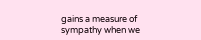gains a measure of sympathy when we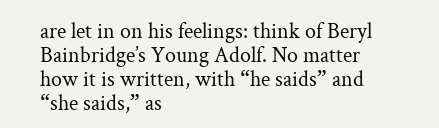are let in on his feelings: think of Beryl Bainbridge’s Young Adolf. No matter how it is written, with “he saids” and “she saids,” as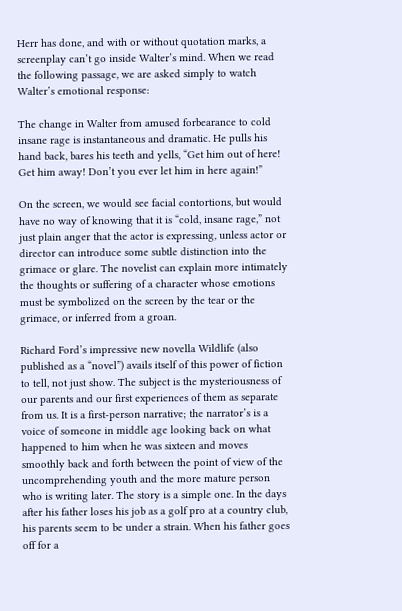Herr has done, and with or without quotation marks, a screenplay can’t go inside Walter’s mind. When we read the following passage, we are asked simply to watch Walter’s emotional response:

The change in Walter from amused forbearance to cold insane rage is instantaneous and dramatic. He pulls his hand back, bares his teeth and yells, “Get him out of here! Get him away! Don’t you ever let him in here again!”

On the screen, we would see facial contortions, but would have no way of knowing that it is “cold, insane rage,” not just plain anger that the actor is expressing, unless actor or director can introduce some subtle distinction into the grimace or glare. The novelist can explain more intimately the thoughts or suffering of a character whose emotions must be symbolized on the screen by the tear or the grimace, or inferred from a groan.

Richard Ford’s impressive new novella Wildlife (also published as a “novel”) avails itself of this power of fiction to tell, not just show. The subject is the mysteriousness of our parents and our first experiences of them as separate from us. It is a first-person narrative; the narrator’s is a voice of someone in middle age looking back on what happened to him when he was sixteen and moves smoothly back and forth between the point of view of the uncomprehending youth and the more mature person who is writing later. The story is a simple one. In the days after his father loses his job as a golf pro at a country club, his parents seem to be under a strain. When his father goes off for a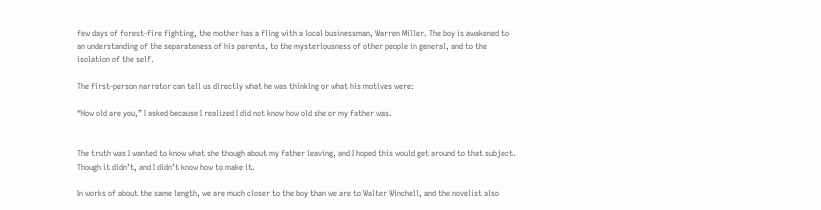few days of forest-fire fighting, the mother has a fling with a local businessman, Warren Miller. The boy is awakened to an understanding of the separateness of his parents, to the mysteriousness of other people in general, and to the isolation of the self.

The first-person narrator can tell us directly what he was thinking or what his motives were:

“How old are you,” I asked because I realized I did not know how old she or my father was.


The truth was I wanted to know what she though about my father leaving, and I hoped this would get around to that subject. Though it didn’t, and I didn’t know how to make it.

In works of about the same length, we are much closer to the boy than we are to Walter Winchell, and the novelist also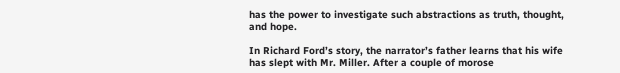has the power to investigate such abstractions as truth, thought, and hope.

In Richard Ford’s story, the narrator’s father learns that his wife has slept with Mr. Miller. After a couple of morose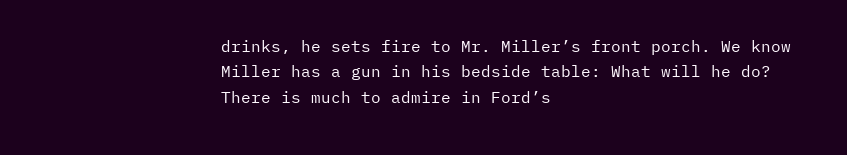drinks, he sets fire to Mr. Miller’s front porch. We know Miller has a gun in his bedside table: What will he do? There is much to admire in Ford’s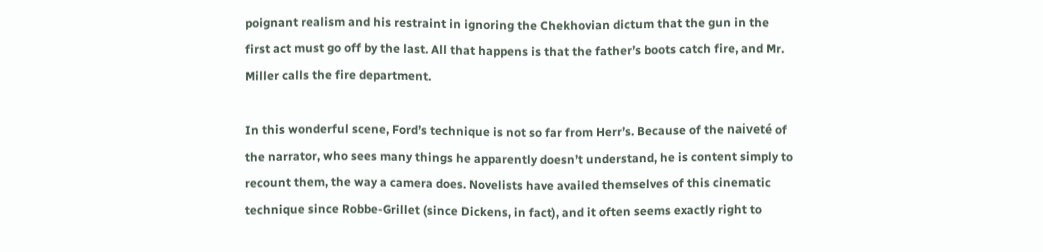poignant realism and his restraint in ignoring the Chekhovian dictum that the gun in the first act must go off by the last. All that happens is that the father’s boots catch fire, and Mr. Miller calls the fire department.

In this wonderful scene, Ford’s technique is not so far from Herr’s. Because of the naiveté of the narrator, who sees many things he apparently doesn’t understand, he is content simply to recount them, the way a camera does. Novelists have availed themselves of this cinematic technique since Robbe-Grillet (since Dickens, in fact), and it often seems exactly right to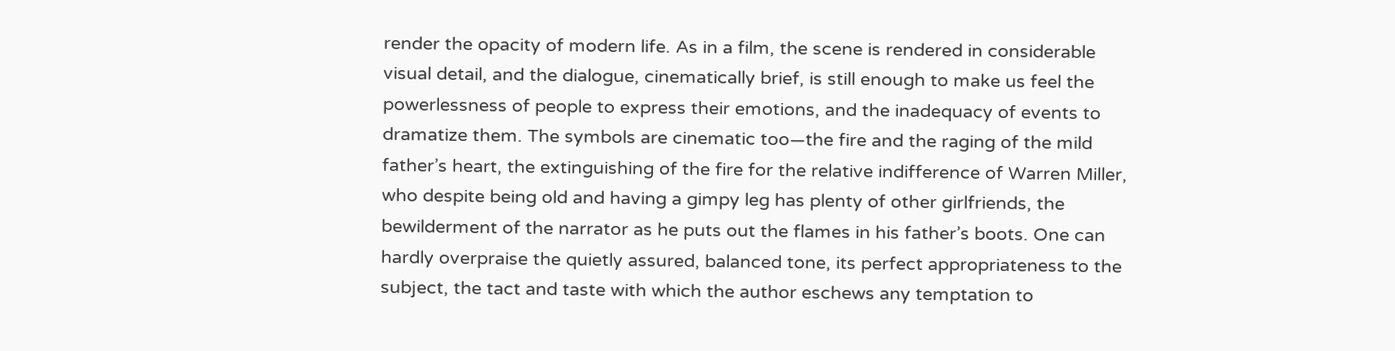render the opacity of modern life. As in a film, the scene is rendered in considerable visual detail, and the dialogue, cinematically brief, is still enough to make us feel the powerlessness of people to express their emotions, and the inadequacy of events to dramatize them. The symbols are cinematic too—the fire and the raging of the mild father’s heart, the extinguishing of the fire for the relative indifference of Warren Miller, who despite being old and having a gimpy leg has plenty of other girlfriends, the bewilderment of the narrator as he puts out the flames in his father’s boots. One can hardly overpraise the quietly assured, balanced tone, its perfect appropriateness to the subject, the tact and taste with which the author eschews any temptation to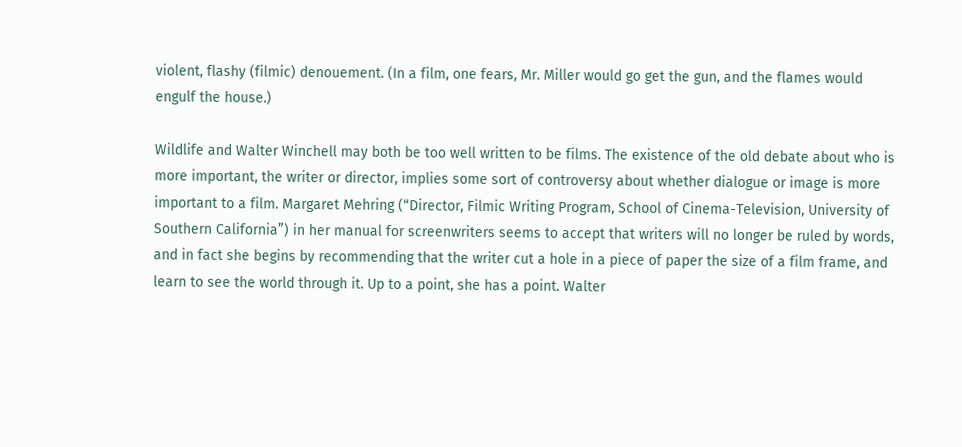violent, flashy (filmic) denouement. (In a film, one fears, Mr. Miller would go get the gun, and the flames would engulf the house.)

Wildlife and Walter Winchell may both be too well written to be films. The existence of the old debate about who is more important, the writer or director, implies some sort of controversy about whether dialogue or image is more important to a film. Margaret Mehring (“Director, Filmic Writing Program, School of Cinema-Television, University of Southern California”) in her manual for screenwriters seems to accept that writers will no longer be ruled by words, and in fact she begins by recommending that the writer cut a hole in a piece of paper the size of a film frame, and learn to see the world through it. Up to a point, she has a point. Walter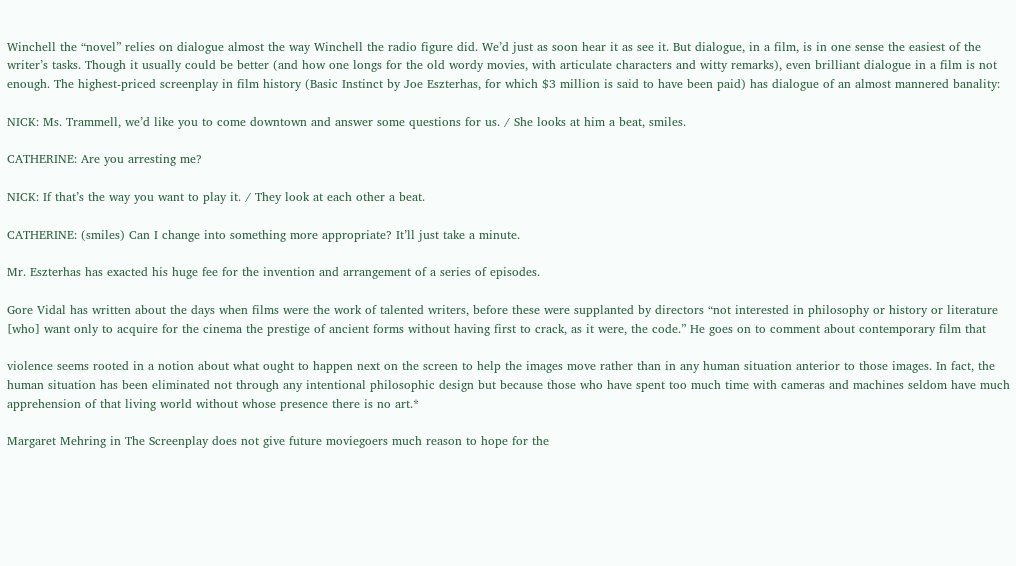Winchell the “novel” relies on dialogue almost the way Winchell the radio figure did. We’d just as soon hear it as see it. But dialogue, in a film, is in one sense the easiest of the writer’s tasks. Though it usually could be better (and how one longs for the old wordy movies, with articulate characters and witty remarks), even brilliant dialogue in a film is not enough. The highest-priced screenplay in film history (Basic Instinct by Joe Eszterhas, for which $3 million is said to have been paid) has dialogue of an almost mannered banality:

NICK: Ms. Trammell, we’d like you to come downtown and answer some questions for us. / She looks at him a beat, smiles.

CATHERINE: Are you arresting me?

NICK: If that’s the way you want to play it. / They look at each other a beat.

CATHERINE: (smiles) Can I change into something more appropriate? It’ll just take a minute.

Mr. Eszterhas has exacted his huge fee for the invention and arrangement of a series of episodes.

Gore Vidal has written about the days when films were the work of talented writers, before these were supplanted by directors “not interested in philosophy or history or literature [who] want only to acquire for the cinema the prestige of ancient forms without having first to crack, as it were, the code.” He goes on to comment about contemporary film that

violence seems rooted in a notion about what ought to happen next on the screen to help the images move rather than in any human situation anterior to those images. In fact, the human situation has been eliminated not through any intentional philosophic design but because those who have spent too much time with cameras and machines seldom have much apprehension of that living world without whose presence there is no art.*

Margaret Mehring in The Screenplay does not give future moviegoers much reason to hope for the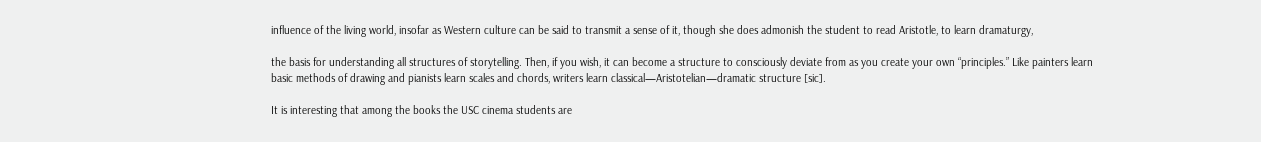influence of the living world, insofar as Western culture can be said to transmit a sense of it, though she does admonish the student to read Aristotle, to learn dramaturgy,

the basis for understanding all structures of storytelling. Then, if you wish, it can become a structure to consciously deviate from as you create your own “principles.” Like painters learn basic methods of drawing and pianists learn scales and chords, writers learn classical—Aristotelian—dramatic structure [sic].

It is interesting that among the books the USC cinema students are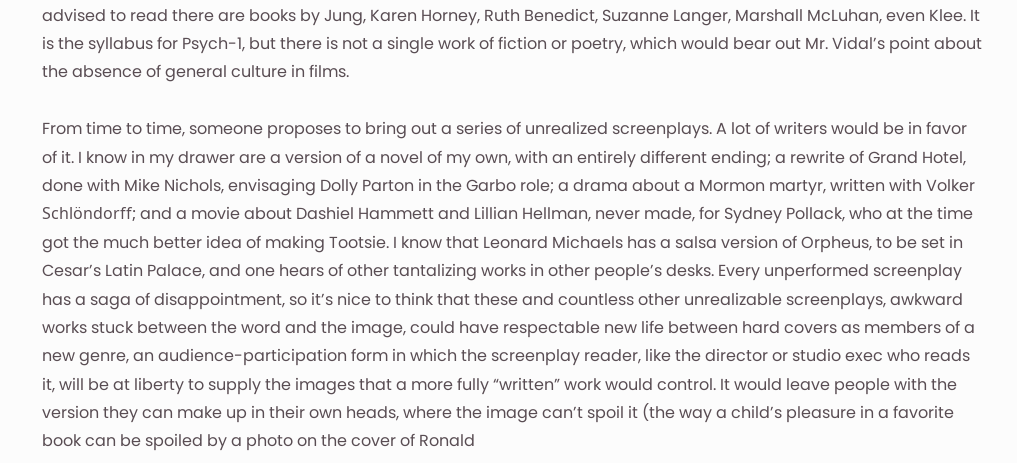advised to read there are books by Jung, Karen Horney, Ruth Benedict, Suzanne Langer, Marshall McLuhan, even Klee. It is the syllabus for Psych-1, but there is not a single work of fiction or poetry, which would bear out Mr. Vidal’s point about the absence of general culture in films.

From time to time, someone proposes to bring out a series of unrealized screenplays. A lot of writers would be in favor of it. I know in my drawer are a version of a novel of my own, with an entirely different ending; a rewrite of Grand Hotel, done with Mike Nichols, envisaging Dolly Parton in the Garbo role; a drama about a Mormon martyr, written with Volker Schlöndorff; and a movie about Dashiel Hammett and Lillian Hellman, never made, for Sydney Pollack, who at the time got the much better idea of making Tootsie. I know that Leonard Michaels has a salsa version of Orpheus, to be set in Cesar’s Latin Palace, and one hears of other tantalizing works in other people’s desks. Every unperformed screenplay has a saga of disappointment, so it’s nice to think that these and countless other unrealizable screenplays, awkward works stuck between the word and the image, could have respectable new life between hard covers as members of a new genre, an audience-participation form in which the screenplay reader, like the director or studio exec who reads it, will be at liberty to supply the images that a more fully “written” work would control. It would leave people with the version they can make up in their own heads, where the image can’t spoil it (the way a child’s pleasure in a favorite book can be spoiled by a photo on the cover of Ronald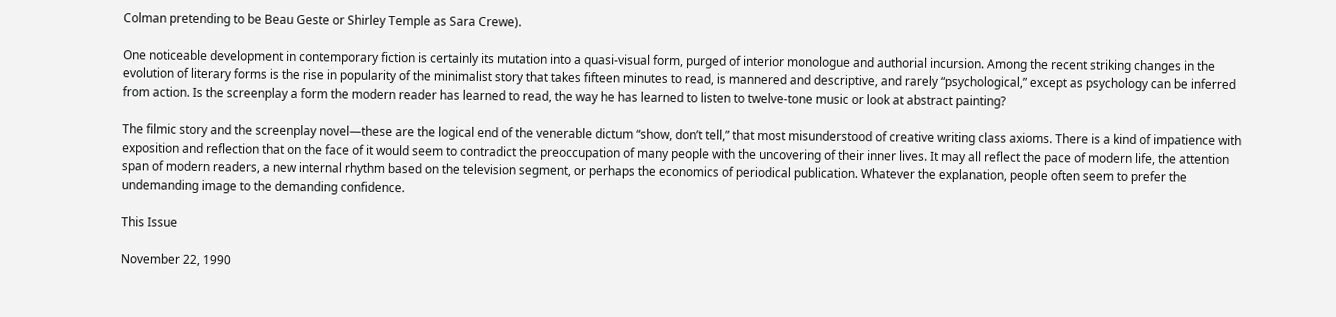Colman pretending to be Beau Geste or Shirley Temple as Sara Crewe).

One noticeable development in contemporary fiction is certainly its mutation into a quasi-visual form, purged of interior monologue and authorial incursion. Among the recent striking changes in the evolution of literary forms is the rise in popularity of the minimalist story that takes fifteen minutes to read, is mannered and descriptive, and rarely “psychological,” except as psychology can be inferred from action. Is the screenplay a form the modern reader has learned to read, the way he has learned to listen to twelve-tone music or look at abstract painting?

The filmic story and the screenplay novel—these are the logical end of the venerable dictum “show, don’t tell,” that most misunderstood of creative writing class axioms. There is a kind of impatience with exposition and reflection that on the face of it would seem to contradict the preoccupation of many people with the uncovering of their inner lives. It may all reflect the pace of modern life, the attention span of modern readers, a new internal rhythm based on the television segment, or perhaps the economics of periodical publication. Whatever the explanation, people often seem to prefer the undemanding image to the demanding confidence.

This Issue

November 22, 1990